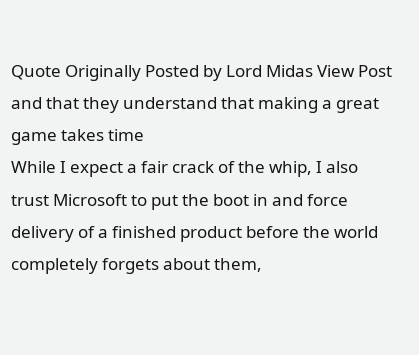Quote Originally Posted by Lord Midas View Post
and that they understand that making a great game takes time
While I expect a fair crack of the whip, I also trust Microsoft to put the boot in and force delivery of a finished product before the world completely forgets about them,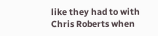like they had to with Chris Roberts when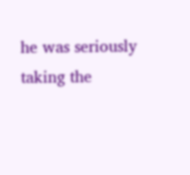he was seriously taking the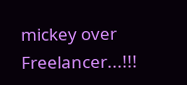mickey over Freelancer...!!!